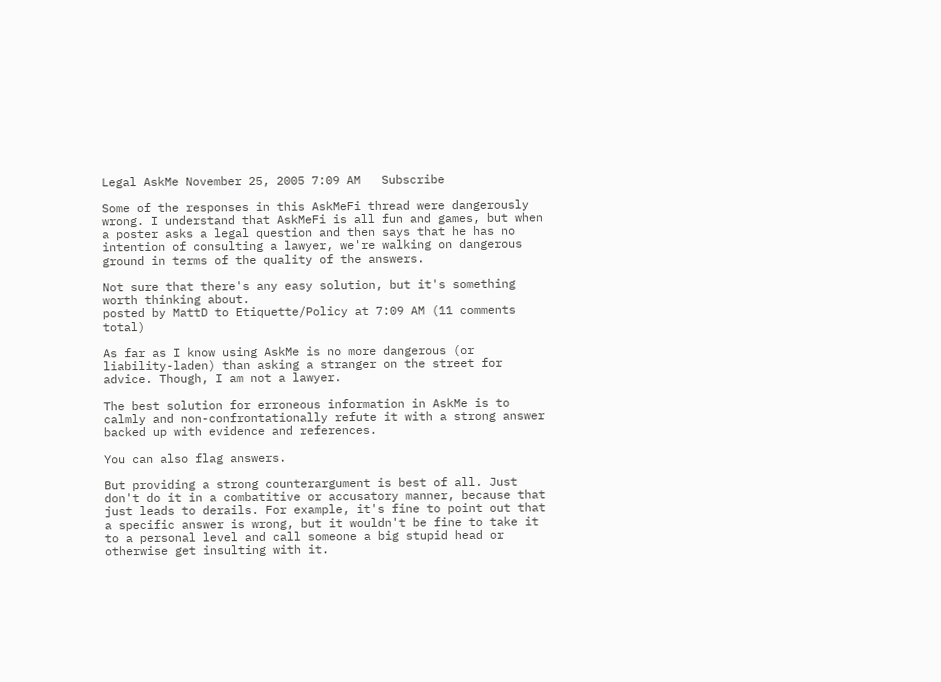Legal AskMe November 25, 2005 7:09 AM   Subscribe

Some of the responses in this AskMeFi thread were dangerously wrong. I understand that AskMeFi is all fun and games, but when a poster asks a legal question and then says that he has no intention of consulting a lawyer, we're walking on dangerous ground in terms of the quality of the answers.

Not sure that there's any easy solution, but it's something worth thinking about.
posted by MattD to Etiquette/Policy at 7:09 AM (11 comments total)

As far as I know using AskMe is no more dangerous (or liability-laden) than asking a stranger on the street for advice. Though, I am not a lawyer.

The best solution for erroneous information in AskMe is to calmly and non-confrontationally refute it with a strong answer backed up with evidence and references.

You can also flag answers.

But providing a strong counterargument is best of all. Just don't do it in a combatitive or accusatory manner, because that just leads to derails. For example, it's fine to point out that a specific answer is wrong, but it wouldn't be fine to take it to a personal level and call someone a big stupid head or otherwise get insulting with it.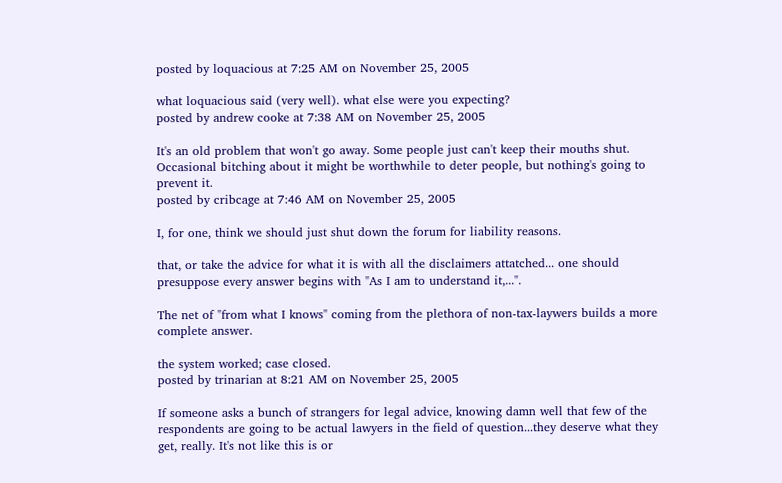posted by loquacious at 7:25 AM on November 25, 2005

what loquacious said (very well). what else were you expecting?
posted by andrew cooke at 7:38 AM on November 25, 2005

It's an old problem that won't go away. Some people just can't keep their mouths shut. Occasional bitching about it might be worthwhile to deter people, but nothing's going to prevent it.
posted by cribcage at 7:46 AM on November 25, 2005

I, for one, think we should just shut down the forum for liability reasons.

that, or take the advice for what it is with all the disclaimers attatched... one should presuppose every answer begins with "As I am to understand it,...".

The net of "from what I knows" coming from the plethora of non-tax-laywers builds a more complete answer.

the system worked; case closed.
posted by trinarian at 8:21 AM on November 25, 2005

If someone asks a bunch of strangers for legal advice, knowing damn well that few of the respondents are going to be actual lawyers in the field of question...they deserve what they get, really. It's not like this is or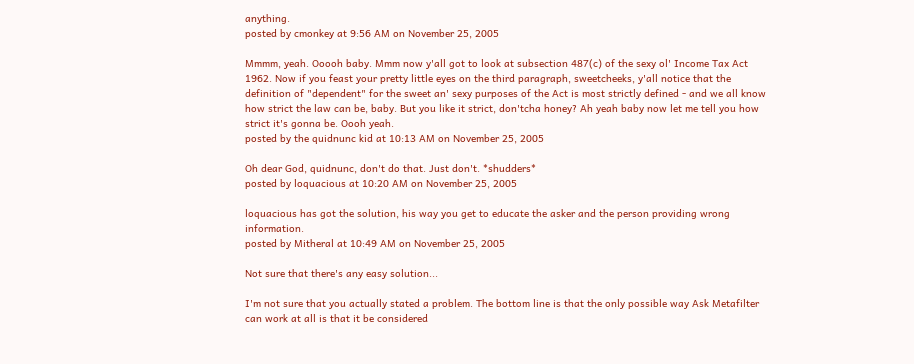anything.
posted by cmonkey at 9:56 AM on November 25, 2005

Mmmm, yeah. Ooooh baby. Mmm now y'all got to look at subsection 487(c) of the sexy ol' Income Tax Act 1962. Now if you feast your pretty little eyes on the third paragraph, sweetcheeks, y'all notice that the definition of "dependent" for the sweet an' sexy purposes of the Act is most strictly defined - and we all know how strict the law can be, baby. But you like it strict, don'tcha honey? Ah yeah baby now let me tell you how strict it's gonna be. Oooh yeah.
posted by the quidnunc kid at 10:13 AM on November 25, 2005

Oh dear God, quidnunc, don't do that. Just don't. *shudders*
posted by loquacious at 10:20 AM on November 25, 2005

loquacious has got the solution, his way you get to educate the asker and the person providing wrong information.
posted by Mitheral at 10:49 AM on November 25, 2005

Not sure that there's any easy solution...

I'm not sure that you actually stated a problem. The bottom line is that the only possible way Ask Metafilter can work at all is that it be considered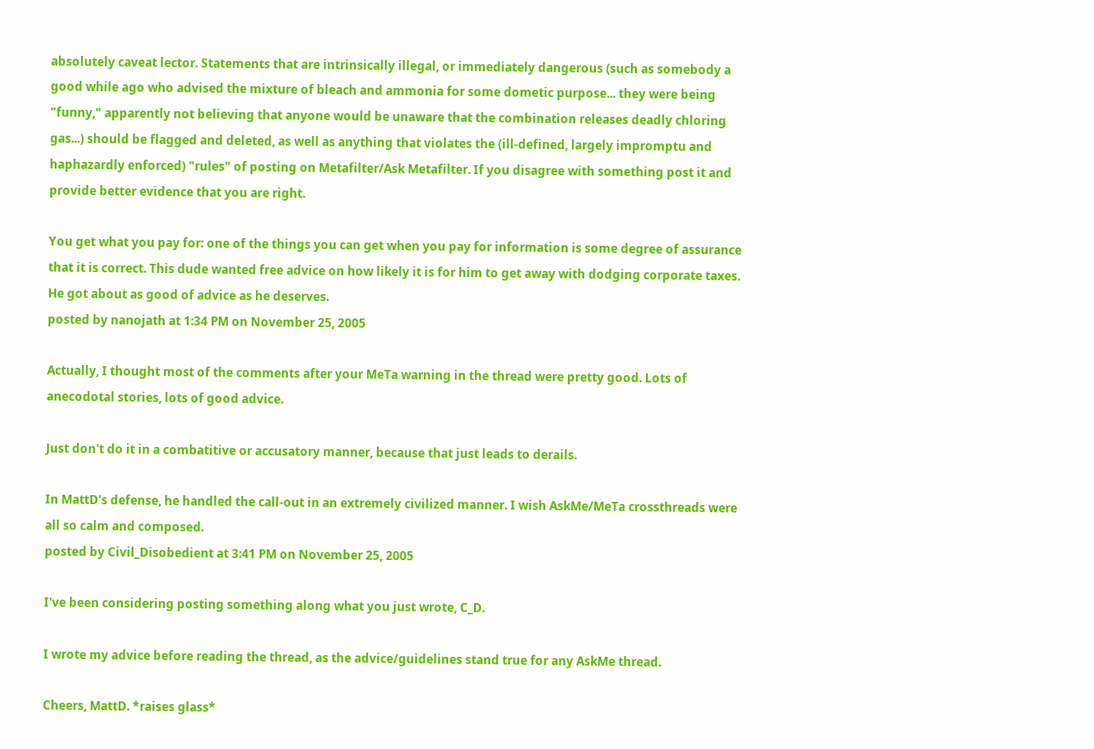absolutely caveat lector. Statements that are intrinsically illegal, or immediately dangerous (such as somebody a good while ago who advised the mixture of bleach and ammonia for some dometic purpose... they were being "funny," apparently not believing that anyone would be unaware that the combination releases deadly chloring gas...) should be flagged and deleted, as well as anything that violates the (ill-defined, largely impromptu and haphazardly enforced) "rules" of posting on Metafilter/Ask Metafilter. If you disagree with something post it and provide better evidence that you are right.

You get what you pay for: one of the things you can get when you pay for information is some degree of assurance that it is correct. This dude wanted free advice on how likely it is for him to get away with dodging corporate taxes. He got about as good of advice as he deserves.
posted by nanojath at 1:34 PM on November 25, 2005

Actually, I thought most of the comments after your MeTa warning in the thread were pretty good. Lots of anecodotal stories, lots of good advice.

Just don't do it in a combatitive or accusatory manner, because that just leads to derails.

In MattD's defense, he handled the call-out in an extremely civilized manner. I wish AskMe/MeTa crossthreads were all so calm and composed.
posted by Civil_Disobedient at 3:41 PM on November 25, 2005

I've been considering posting something along what you just wrote, C_D.

I wrote my advice before reading the thread, as the advice/guidelines stand true for any AskMe thread.

Cheers, MattD. *raises glass*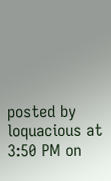posted by loquacious at 3:50 PM on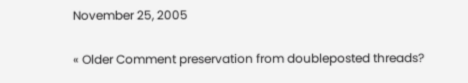November 25, 2005

« Older Comment preservation from doubleposted threads?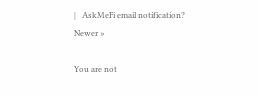|   AskMeFi email notification? Newer »

You are not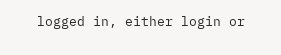logged in, either login or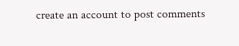create an account to post comments